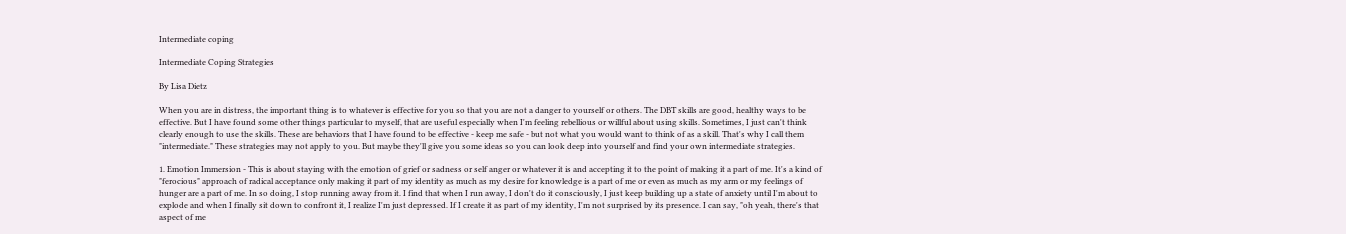Intermediate coping

Intermediate Coping Strategies

By Lisa Dietz

When you are in distress, the important thing is to whatever is effective for you so that you are not a danger to yourself or others. The DBT skills are good, healthy ways to be effective. But I have found some other things particular to myself, that are useful especially when I'm feeling rebellious or willful about using skills. Sometimes, I just can't think clearly enough to use the skills. These are behaviors that I have found to be effective - keep me safe - but not what you would want to think of as a skill. That's why I call them "intermediate." These strategies may not apply to you. But maybe they'll give you some ideas so you can look deep into yourself and find your own intermediate strategies.

1. Emotion Immersion - This is about staying with the emotion of grief or sadness or self anger or whatever it is and accepting it to the point of making it a part of me. It's a kind of "ferocious" approach of radical acceptance only making it part of my identity as much as my desire for knowledge is a part of me or even as much as my arm or my feelings of hunger are a part of me. In so doing, I stop running away from it. I find that when I run away, I don't do it consciously, I just keep building up a state of anxiety until I'm about to explode and when I finally sit down to confront it, I realize I'm just depressed. If I create it as part of my identity, I'm not surprised by its presence. I can say, "oh yeah, there's that aspect of me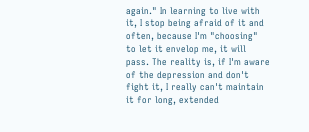again." In learning to live with it, I stop being afraid of it and often, because I'm "choosing" to let it envelop me, it will pass. The reality is, if I'm aware of the depression and don't fight it, I really can't maintain it for long, extended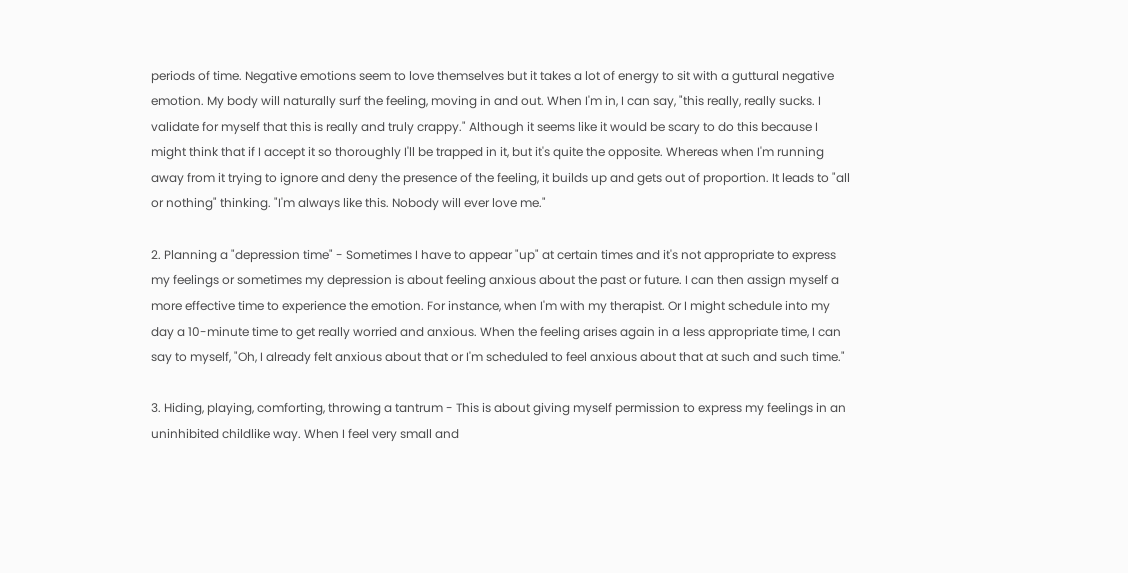periods of time. Negative emotions seem to love themselves but it takes a lot of energy to sit with a guttural negative emotion. My body will naturally surf the feeling, moving in and out. When I'm in, I can say, "this really, really sucks. I validate for myself that this is really and truly crappy." Although it seems like it would be scary to do this because I might think that if I accept it so thoroughly I'll be trapped in it, but it's quite the opposite. Whereas when I'm running away from it trying to ignore and deny the presence of the feeling, it builds up and gets out of proportion. It leads to "all or nothing" thinking. "I'm always like this. Nobody will ever love me."

2. Planning a "depression time" - Sometimes I have to appear "up" at certain times and it's not appropriate to express my feelings or sometimes my depression is about feeling anxious about the past or future. I can then assign myself a more effective time to experience the emotion. For instance, when I'm with my therapist. Or I might schedule into my day a 10-minute time to get really worried and anxious. When the feeling arises again in a less appropriate time, I can say to myself, "Oh, I already felt anxious about that or I'm scheduled to feel anxious about that at such and such time."

3. Hiding, playing, comforting, throwing a tantrum - This is about giving myself permission to express my feelings in an uninhibited childlike way. When I feel very small and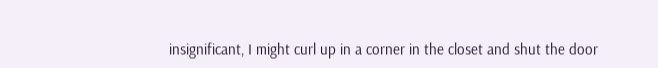insignificant, I might curl up in a corner in the closet and shut the door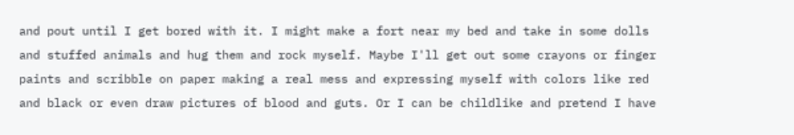and pout until I get bored with it. I might make a fort near my bed and take in some dolls and stuffed animals and hug them and rock myself. Maybe I'll get out some crayons or finger paints and scribble on paper making a real mess and expressing myself with colors like red and black or even draw pictures of blood and guts. Or I can be childlike and pretend I have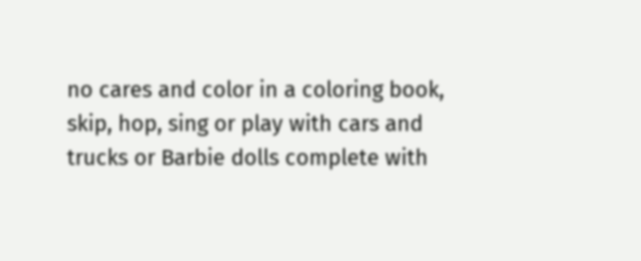no cares and color in a coloring book, skip, hop, sing or play with cars and trucks or Barbie dolls complete with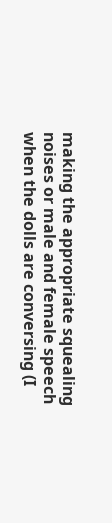making the appropriate squealing noises or male and female speech when the dolls are conversing (I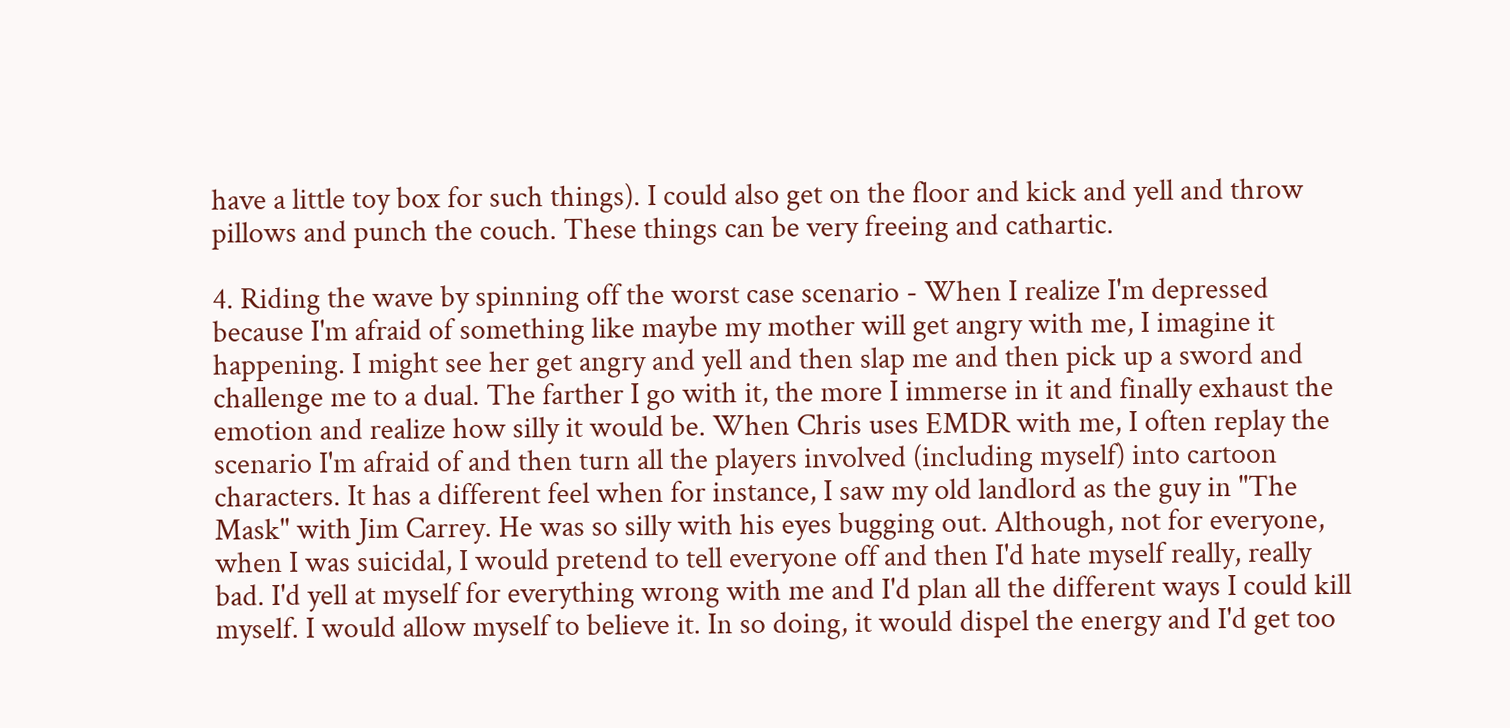have a little toy box for such things). I could also get on the floor and kick and yell and throw pillows and punch the couch. These things can be very freeing and cathartic.

4. Riding the wave by spinning off the worst case scenario - When I realize I'm depressed because I'm afraid of something like maybe my mother will get angry with me, I imagine it happening. I might see her get angry and yell and then slap me and then pick up a sword and challenge me to a dual. The farther I go with it, the more I immerse in it and finally exhaust the emotion and realize how silly it would be. When Chris uses EMDR with me, I often replay the scenario I'm afraid of and then turn all the players involved (including myself) into cartoon characters. It has a different feel when for instance, I saw my old landlord as the guy in "The Mask" with Jim Carrey. He was so silly with his eyes bugging out. Although, not for everyone, when I was suicidal, I would pretend to tell everyone off and then I'd hate myself really, really bad. I'd yell at myself for everything wrong with me and I'd plan all the different ways I could kill myself. I would allow myself to believe it. In so doing, it would dispel the energy and I'd get too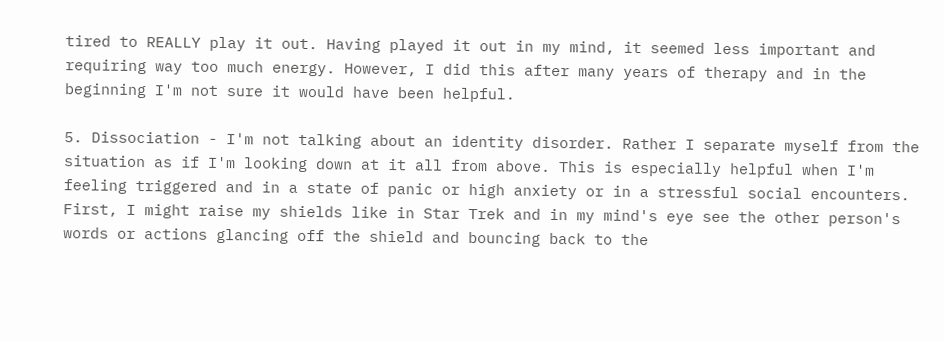tired to REALLY play it out. Having played it out in my mind, it seemed less important and requiring way too much energy. However, I did this after many years of therapy and in the beginning I'm not sure it would have been helpful.

5. Dissociation - I'm not talking about an identity disorder. Rather I separate myself from the situation as if I'm looking down at it all from above. This is especially helpful when I'm feeling triggered and in a state of panic or high anxiety or in a stressful social encounters. First, I might raise my shields like in Star Trek and in my mind's eye see the other person's words or actions glancing off the shield and bouncing back to the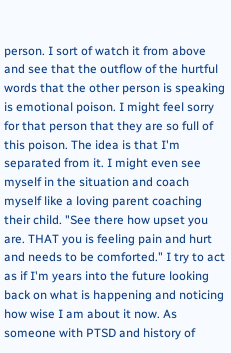person. I sort of watch it from above and see that the outflow of the hurtful words that the other person is speaking is emotional poison. I might feel sorry for that person that they are so full of this poison. The idea is that I'm separated from it. I might even see myself in the situation and coach myself like a loving parent coaching their child. "See there how upset you are. THAT you is feeling pain and hurt and needs to be comforted." I try to act as if I'm years into the future looking back on what is happening and noticing how wise I am about it now. As someone with PTSD and history of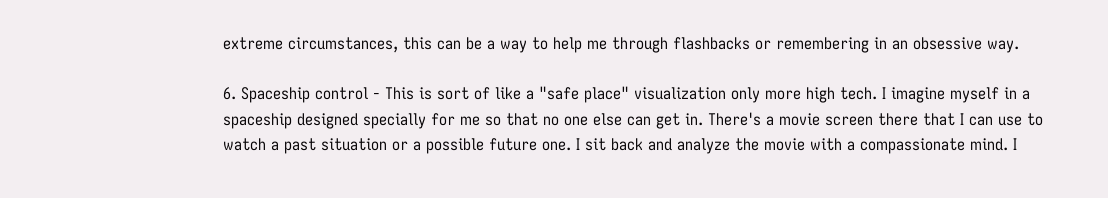extreme circumstances, this can be a way to help me through flashbacks or remembering in an obsessive way.

6. Spaceship control - This is sort of like a "safe place" visualization only more high tech. I imagine myself in a spaceship designed specially for me so that no one else can get in. There's a movie screen there that I can use to watch a past situation or a possible future one. I sit back and analyze the movie with a compassionate mind. I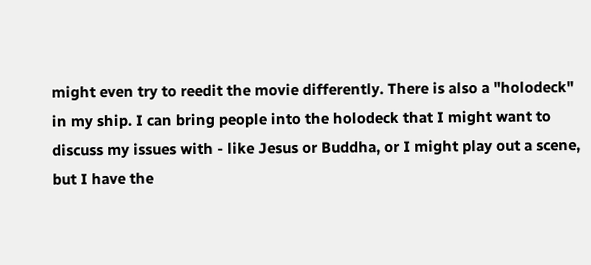might even try to reedit the movie differently. There is also a "holodeck" in my ship. I can bring people into the holodeck that I might want to discuss my issues with - like Jesus or Buddha, or I might play out a scene, but I have the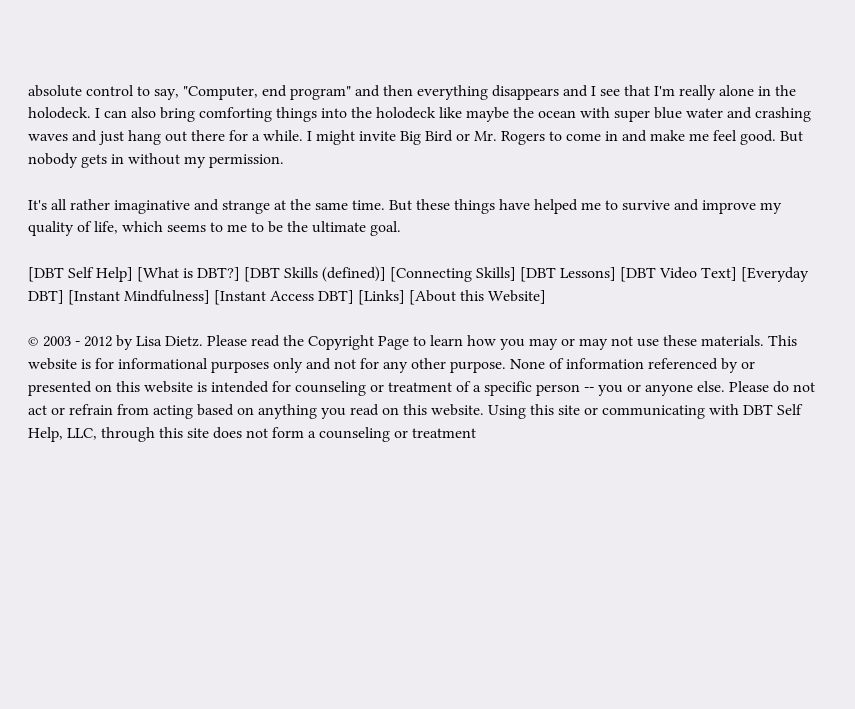absolute control to say, "Computer, end program" and then everything disappears and I see that I'm really alone in the holodeck. I can also bring comforting things into the holodeck like maybe the ocean with super blue water and crashing waves and just hang out there for a while. I might invite Big Bird or Mr. Rogers to come in and make me feel good. But nobody gets in without my permission.

It's all rather imaginative and strange at the same time. But these things have helped me to survive and improve my quality of life, which seems to me to be the ultimate goal.

[DBT Self Help] [What is DBT?] [DBT Skills (defined)] [Connecting Skills] [DBT Lessons] [DBT Video Text] [Everyday DBT] [Instant Mindfulness] [Instant Access DBT] [Links] [About this Website]

© 2003 - 2012 by Lisa Dietz. Please read the Copyright Page to learn how you may or may not use these materials. This website is for informational purposes only and not for any other purpose. None of information referenced by or presented on this website is intended for counseling or treatment of a specific person -- you or anyone else. Please do not act or refrain from acting based on anything you read on this website. Using this site or communicating with DBT Self Help, LLC, through this site does not form a counseling or treatment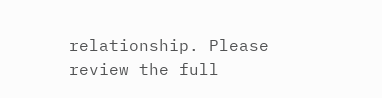relationship. Please review the full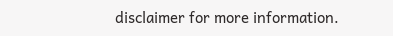disclaimer for more information.